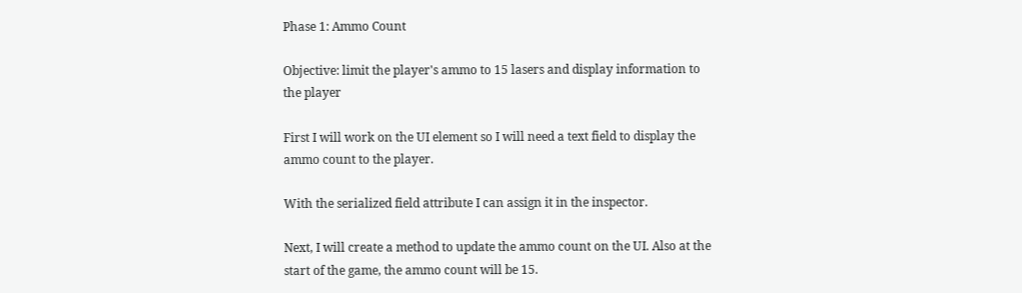Phase 1: Ammo Count

Objective: limit the player's ammo to 15 lasers and display information to the player

First I will work on the UI element so I will need a text field to display the ammo count to the player.

With the serialized field attribute I can assign it in the inspector.

Next, I will create a method to update the ammo count on the UI. Also at the start of the game, the ammo count will be 15.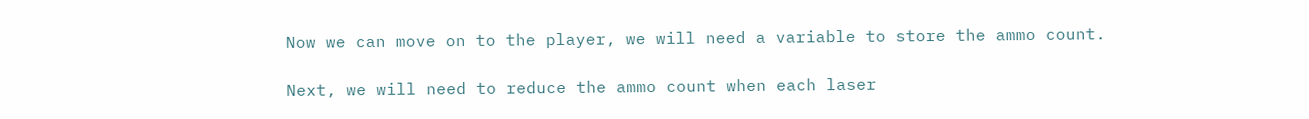Now we can move on to the player, we will need a variable to store the ammo count.

Next, we will need to reduce the ammo count when each laser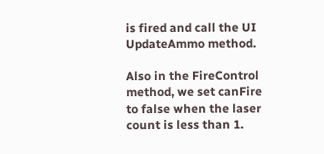is fired and call the UI UpdateAmmo method.

Also in the FireControl method, we set canFire to false when the laser count is less than 1.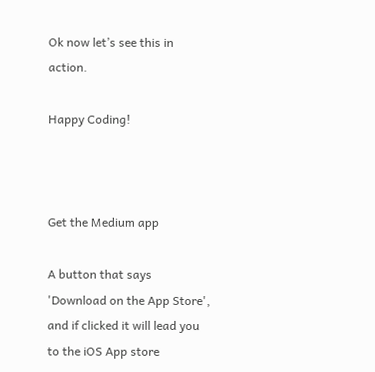Ok now let’s see this in action.

Happy Coding!



Get the Medium app

A button that says 'Download on the App Store', and if clicked it will lead you to the iOS App store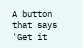A button that says 'Get it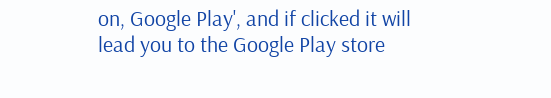on, Google Play', and if clicked it will lead you to the Google Play store